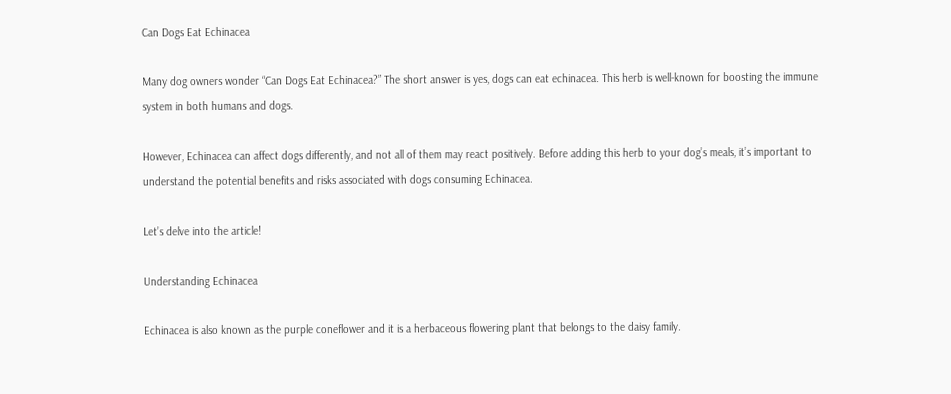Can Dogs Eat Echinacea

Many dog owners wonder “Can Dogs Eat Echinacea?” The short answer is yes, dogs can eat echinacea. This herb is well-known for boosting the immune system in both humans and dogs.

However, Echinacea can affect dogs differently, and not all of them may react positively. Before adding this herb to your dog’s meals, it’s important to understand the potential benefits and risks associated with dogs consuming Echinacea.

Let’s delve into the article!

Understanding Echinacea

Echinacea is also known as the purple coneflower and it is a herbaceous flowering plant that belongs to the daisy family.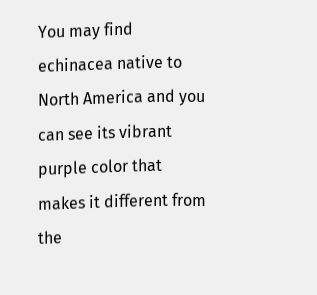You may find echinacea native to North America and you can see its vibrant purple color that makes it different from the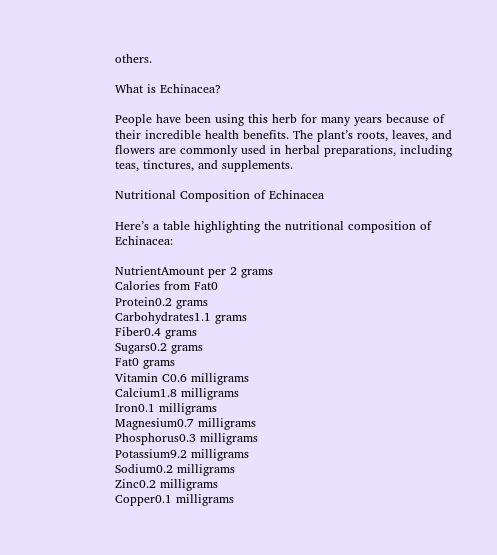others.

What is Echinacea?

People have been using this herb for many years because of their incredible health benefits. The plant’s roots, leaves, and flowers are commonly used in herbal preparations, including teas, tinctures, and supplements.

Nutritional Composition of Echinacea

Here’s a table highlighting the nutritional composition of Echinacea:

NutrientAmount per 2 grams
Calories from Fat0
Protein0.2 grams
Carbohydrates1.1 grams
Fiber0.4 grams
Sugars0.2 grams
Fat0 grams
Vitamin C0.6 milligrams
Calcium1.8 milligrams
Iron0.1 milligrams
Magnesium0.7 milligrams
Phosphorus0.3 milligrams
Potassium9.2 milligrams
Sodium0.2 milligrams
Zinc0.2 milligrams
Copper0.1 milligrams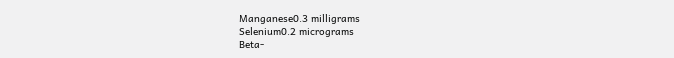Manganese0.3 milligrams
Selenium0.2 micrograms
Beta-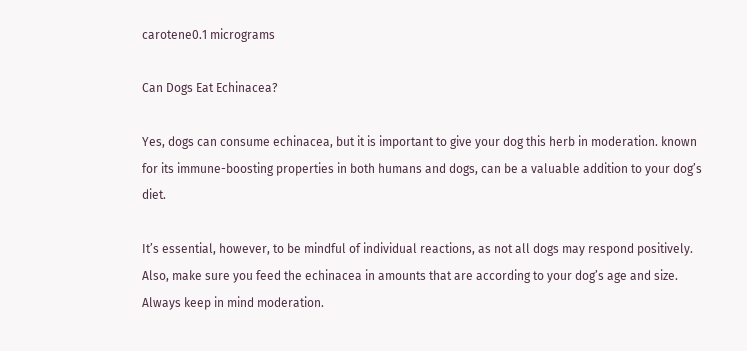carotene0.1 micrograms

Can Dogs Eat Echinacea?

Yes, dogs can consume echinacea, but it is important to give your dog this herb in moderation. known for its immune-boosting properties in both humans and dogs, can be a valuable addition to your dog’s diet.

It’s essential, however, to be mindful of individual reactions, as not all dogs may respond positively. Also, make sure you feed the echinacea in amounts that are according to your dog’s age and size. Always keep in mind moderation.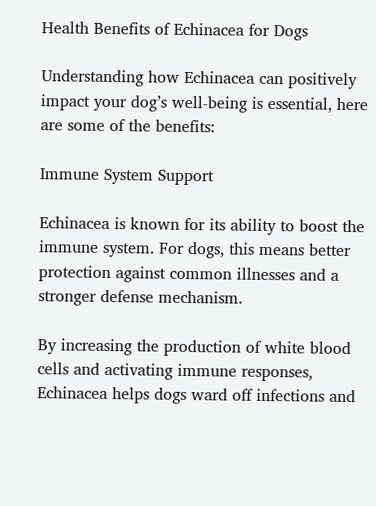Health Benefits of Echinacea for Dogs

Understanding how Echinacea can positively impact your dog’s well-being is essential, here are some of the benefits:

Immune System Support

Echinacea is known for its ability to boost the immune system. For dogs, this means better protection against common illnesses and a stronger defense mechanism.

By increasing the production of white blood cells and activating immune responses, Echinacea helps dogs ward off infections and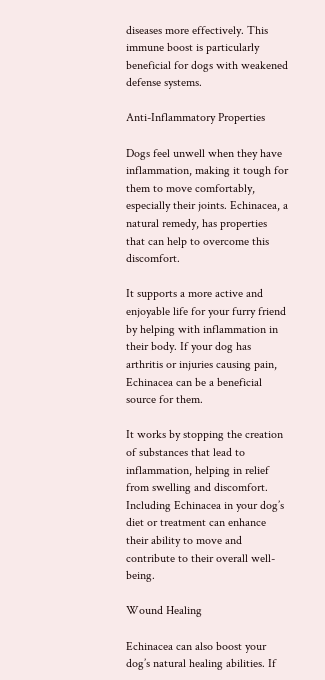diseases more effectively. This immune boost is particularly beneficial for dogs with weakened defense systems.

Anti-Inflammatory Properties

Dogs feel unwell when they have inflammation, making it tough for them to move comfortably, especially their joints. Echinacea, a natural remedy, has properties that can help to overcome this discomfort.

It supports a more active and enjoyable life for your furry friend by helping with inflammation in their body. If your dog has arthritis or injuries causing pain, Echinacea can be a beneficial source for them.

It works by stopping the creation of substances that lead to inflammation, helping in relief from swelling and discomfort. Including Echinacea in your dog’s diet or treatment can enhance their ability to move and contribute to their overall well-being.

Wound Healing

Echinacea can also boost your dog’s natural healing abilities. If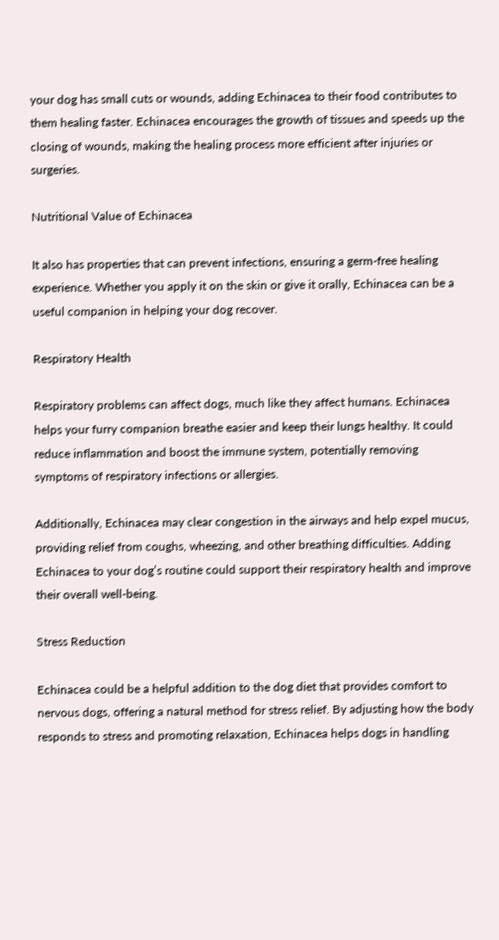your dog has small cuts or wounds, adding Echinacea to their food contributes to them healing faster. Echinacea encourages the growth of tissues and speeds up the closing of wounds, making the healing process more efficient after injuries or surgeries.

Nutritional Value of Echinacea

It also has properties that can prevent infections, ensuring a germ-free healing experience. Whether you apply it on the skin or give it orally, Echinacea can be a useful companion in helping your dog recover.

Respiratory Health

Respiratory problems can affect dogs, much like they affect humans. Echinacea helps your furry companion breathe easier and keep their lungs healthy. It could reduce inflammation and boost the immune system, potentially removing symptoms of respiratory infections or allergies.

Additionally, Echinacea may clear congestion in the airways and help expel mucus, providing relief from coughs, wheezing, and other breathing difficulties. Adding Echinacea to your dog’s routine could support their respiratory health and improve their overall well-being.

Stress Reduction

Echinacea could be a helpful addition to the dog diet that provides comfort to nervous dogs, offering a natural method for stress relief. By adjusting how the body responds to stress and promoting relaxation, Echinacea helps dogs in handling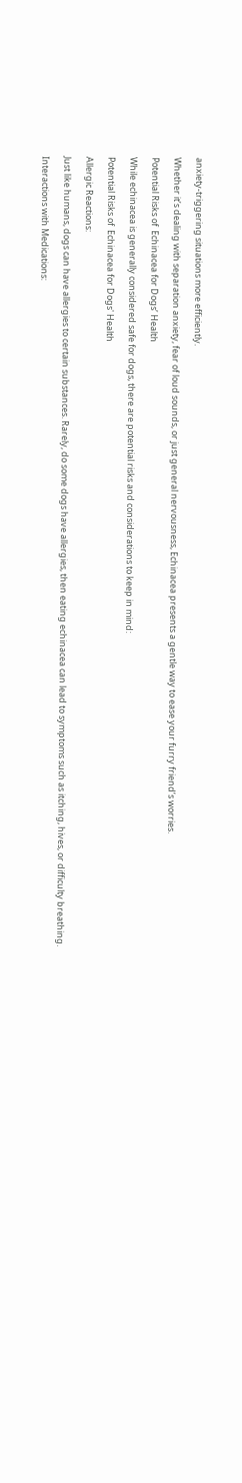anxiety-triggering situations more efficiently.

Whether it’s dealing with separation anxiety, fear of loud sounds, or just general nervousness, Echinacea presents a gentle way to ease your furry friend’s worries.

Potential Risks of  Echinacea for Dogs’ Health

While echinacea is generally considered safe for dogs, there are potential risks and considerations to keep in mind:

Potential Risks of  Echinacea for Dogs' Health

Allergic Reactions:

Just like humans, dogs can have allergies to certain substances. Rarely, do some dogs have allergies, then eating echinacea can lead to symptoms such as itching, hives, or difficulty breathing.

Interactions with Medications: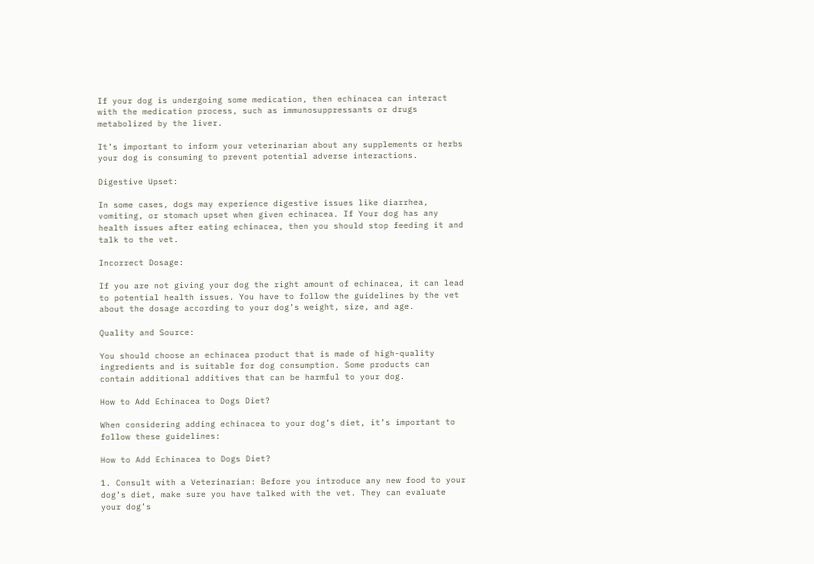If your dog is undergoing some medication, then echinacea can interact with the medication process, such as immunosuppressants or drugs metabolized by the liver.

It’s important to inform your veterinarian about any supplements or herbs your dog is consuming to prevent potential adverse interactions.

Digestive Upset:

In some cases, dogs may experience digestive issues like diarrhea, vomiting, or stomach upset when given echinacea. If Your dog has any health issues after eating echinacea, then you should stop feeding it and talk to the vet.

Incorrect Dosage:

If you are not giving your dog the right amount of echinacea, it can lead to potential health issues. You have to follow the guidelines by the vet about the dosage according to your dog’s weight, size, and age.

Quality and Source:

You should choose an echinacea product that is made of high-quality ingredients and is suitable for dog consumption. Some products can contain additional additives that can be harmful to your dog.

How to Add Echinacea to Dogs Diet?

When considering adding echinacea to your dog’s diet, it’s important to follow these guidelines:

How to Add Echinacea to Dogs Diet?

1. Consult with a Veterinarian: Before you introduce any new food to your dog’s diet, make sure you have talked with the vet. They can evaluate your dog’s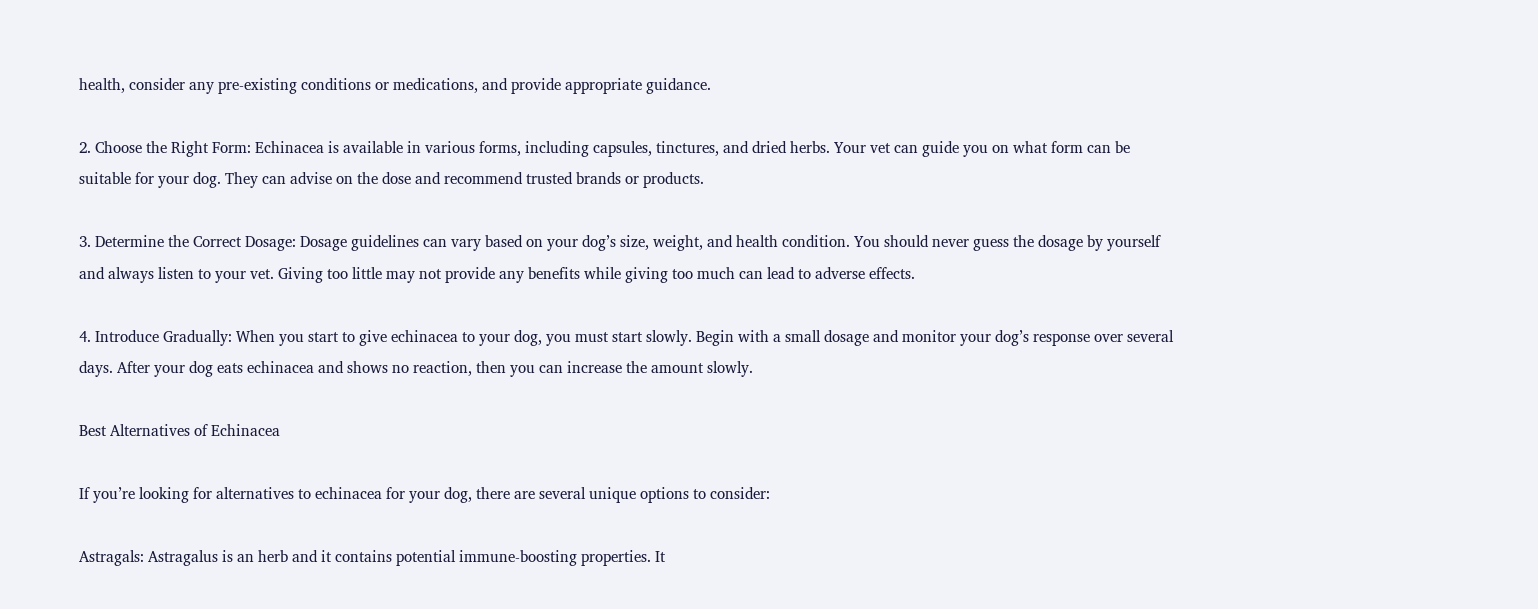health, consider any pre-existing conditions or medications, and provide appropriate guidance.

2. Choose the Right Form: Echinacea is available in various forms, including capsules, tinctures, and dried herbs. Your vet can guide you on what form can be suitable for your dog. They can advise on the dose and recommend trusted brands or products.

3. Determine the Correct Dosage: Dosage guidelines can vary based on your dog’s size, weight, and health condition. You should never guess the dosage by yourself and always listen to your vet. Giving too little may not provide any benefits while giving too much can lead to adverse effects.

4. Introduce Gradually: When you start to give echinacea to your dog, you must start slowly. Begin with a small dosage and monitor your dog’s response over several days. After your dog eats echinacea and shows no reaction, then you can increase the amount slowly.

Best Alternatives of Echinacea

If you’re looking for alternatives to echinacea for your dog, there are several unique options to consider:

Astragals: Astragalus is an herb and it contains potential immune-boosting properties. It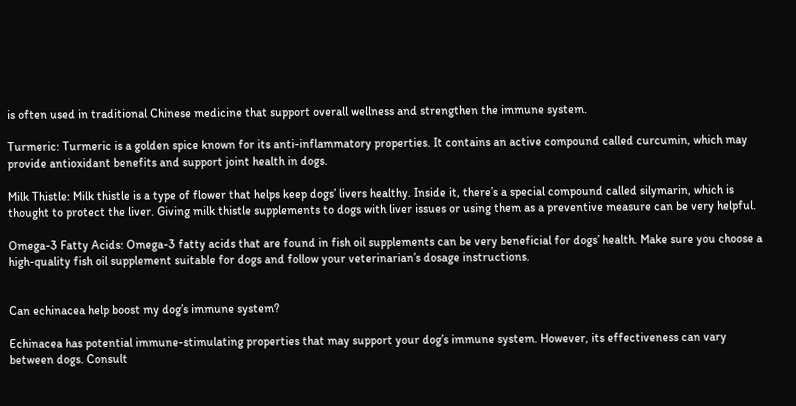is often used in traditional Chinese medicine that support overall wellness and strengthen the immune system.

Turmeric: Turmeric is a golden spice known for its anti-inflammatory properties. It contains an active compound called curcumin, which may provide antioxidant benefits and support joint health in dogs.

Milk Thistle: Milk thistle is a type of flower that helps keep dogs’ livers healthy. Inside it, there’s a special compound called silymarin, which is thought to protect the liver. Giving milk thistle supplements to dogs with liver issues or using them as a preventive measure can be very helpful.

Omega-3 Fatty Acids: Omega-3 fatty acids that are found in fish oil supplements can be very beneficial for dogs’ health. Make sure you choose a high-quality fish oil supplement suitable for dogs and follow your veterinarian’s dosage instructions.


Can echinacea help boost my dog’s immune system?

Echinacea has potential immune-stimulating properties that may support your dog’s immune system. However, its effectiveness can vary between dogs. Consult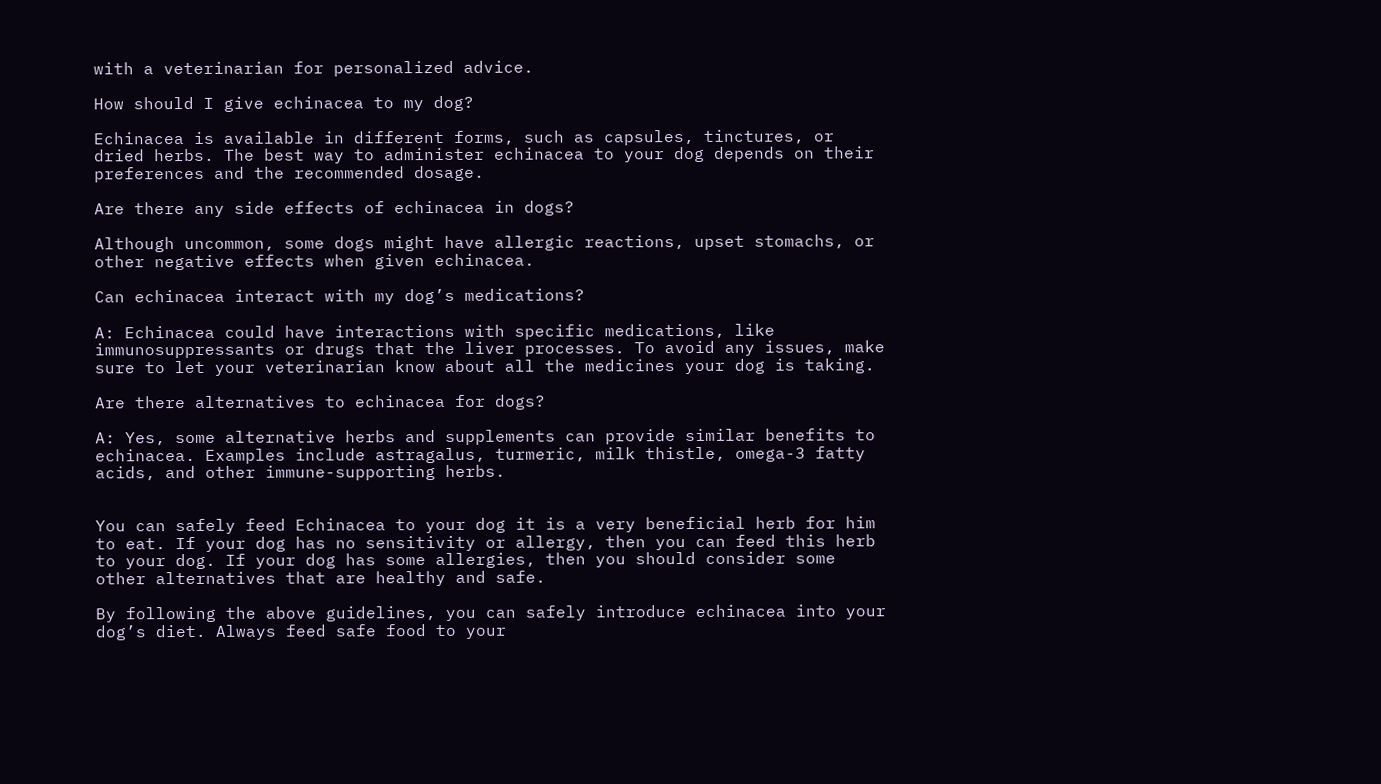with a veterinarian for personalized advice.

How should I give echinacea to my dog?

Echinacea is available in different forms, such as capsules, tinctures, or dried herbs. The best way to administer echinacea to your dog depends on their preferences and the recommended dosage.

Are there any side effects of echinacea in dogs?

Although uncommon, some dogs might have allergic reactions, upset stomachs, or other negative effects when given echinacea.

Can echinacea interact with my dog’s medications?

A: Echinacea could have interactions with specific medications, like immunosuppressants or drugs that the liver processes. To avoid any issues, make sure to let your veterinarian know about all the medicines your dog is taking.

Are there alternatives to echinacea for dogs?

A: Yes, some alternative herbs and supplements can provide similar benefits to echinacea. Examples include astragalus, turmeric, milk thistle, omega-3 fatty acids, and other immune-supporting herbs.


You can safely feed Echinacea to your dog it is a very beneficial herb for him to eat. If your dog has no sensitivity or allergy, then you can feed this herb to your dog. If your dog has some allergies, then you should consider some other alternatives that are healthy and safe.

By following the above guidelines, you can safely introduce echinacea into your dog’s diet. Always feed safe food to your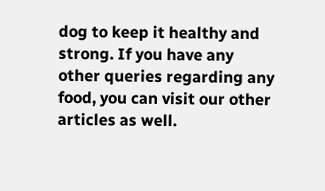dog to keep it healthy and strong. If you have any other queries regarding any food, you can visit our other articles as well.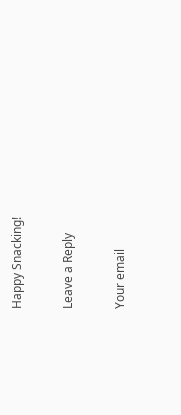Happy Snacking!

Leave a Reply

Your email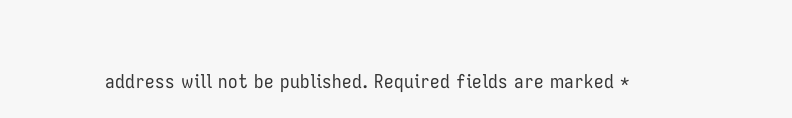address will not be published. Required fields are marked *